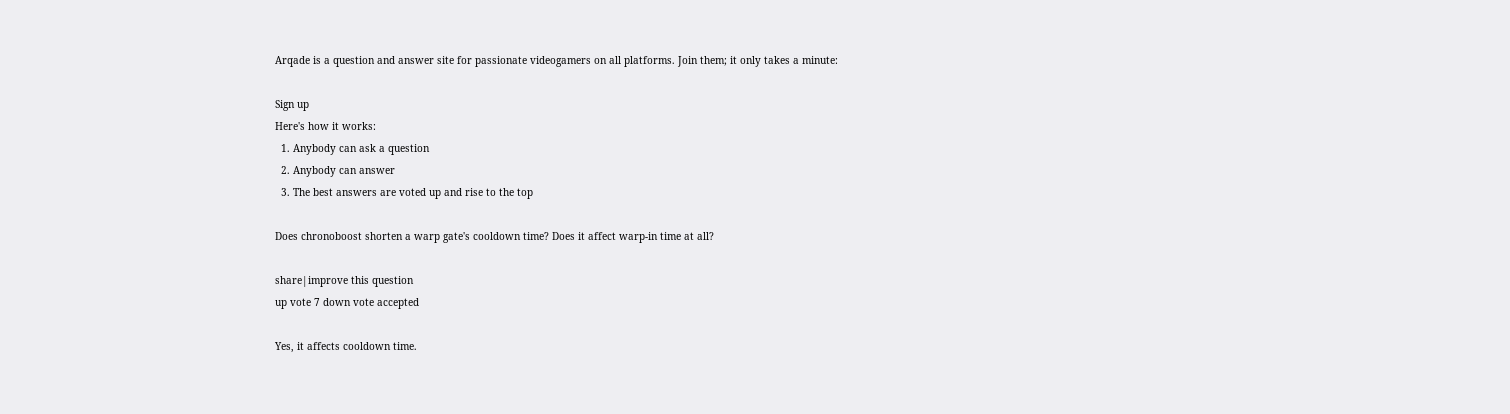Arqade is a question and answer site for passionate videogamers on all platforms. Join them; it only takes a minute:

Sign up
Here's how it works:
  1. Anybody can ask a question
  2. Anybody can answer
  3. The best answers are voted up and rise to the top

Does chronoboost shorten a warp gate's cooldown time? Does it affect warp-in time at all?

share|improve this question
up vote 7 down vote accepted

Yes, it affects cooldown time.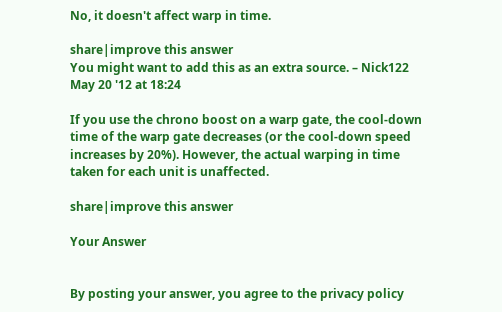No, it doesn't affect warp in time.

share|improve this answer
You might want to add this as an extra source. – Nick122 May 20 '12 at 18:24

If you use the chrono boost on a warp gate, the cool-down time of the warp gate decreases (or the cool-down speed increases by 20%). However, the actual warping in time taken for each unit is unaffected.

share|improve this answer

Your Answer


By posting your answer, you agree to the privacy policy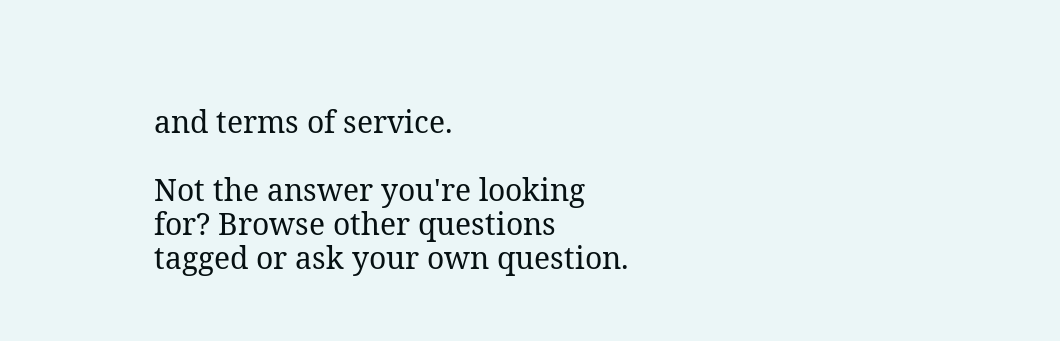and terms of service.

Not the answer you're looking for? Browse other questions tagged or ask your own question.